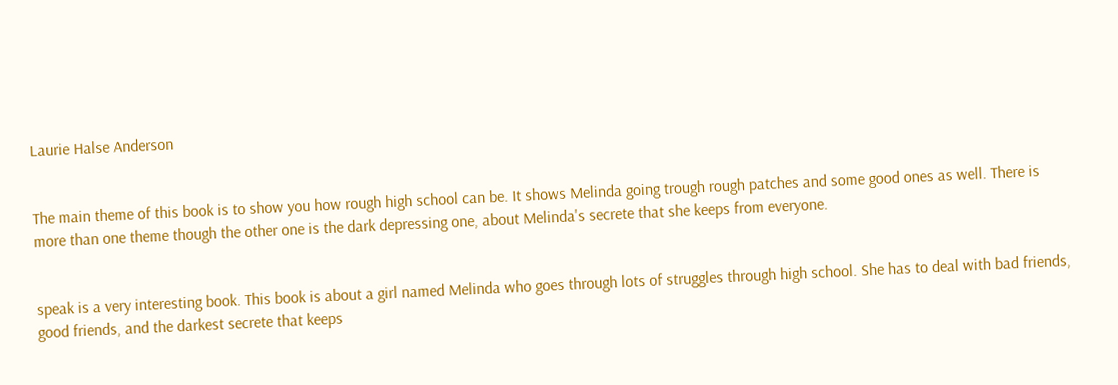Laurie Halse Anderson


The main theme of this book is to show you how rough high school can be. It shows Melinda going trough rough patches and some good ones as well. There is more than one theme though the other one is the dark depressing one, about Melinda's secrete that she keeps from everyone.


speak is a very interesting book. This book is about a girl named Melinda who goes through lots of struggles through high school. She has to deal with bad friends, good friends, and the darkest secrete that keeps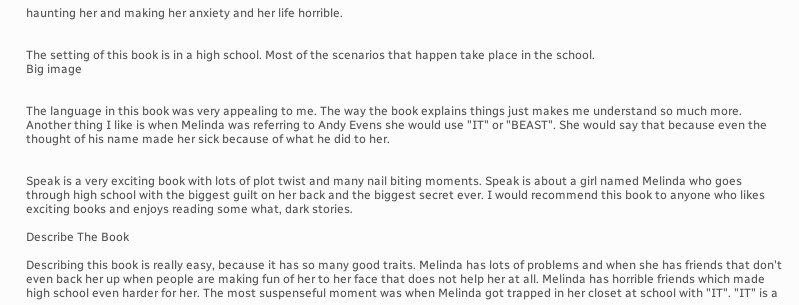haunting her and making her anxiety and her life horrible.


The setting of this book is in a high school. Most of the scenarios that happen take place in the school.
Big image


The language in this book was very appealing to me. The way the book explains things just makes me understand so much more. Another thing I like is when Melinda was referring to Andy Evens she would use "IT" or "BEAST". She would say that because even the thought of his name made her sick because of what he did to her.


Speak is a very exciting book with lots of plot twist and many nail biting moments. Speak is about a girl named Melinda who goes through high school with the biggest guilt on her back and the biggest secret ever. I would recommend this book to anyone who likes exciting books and enjoys reading some what, dark stories.

Describe The Book

Describing this book is really easy, because it has so many good traits. Melinda has lots of problems and when she has friends that don't even back her up when people are making fun of her to her face that does not help her at all. Melinda has horrible friends which made high school even harder for her. The most suspenseful moment was when Melinda got trapped in her closet at school with "IT". "IT" is a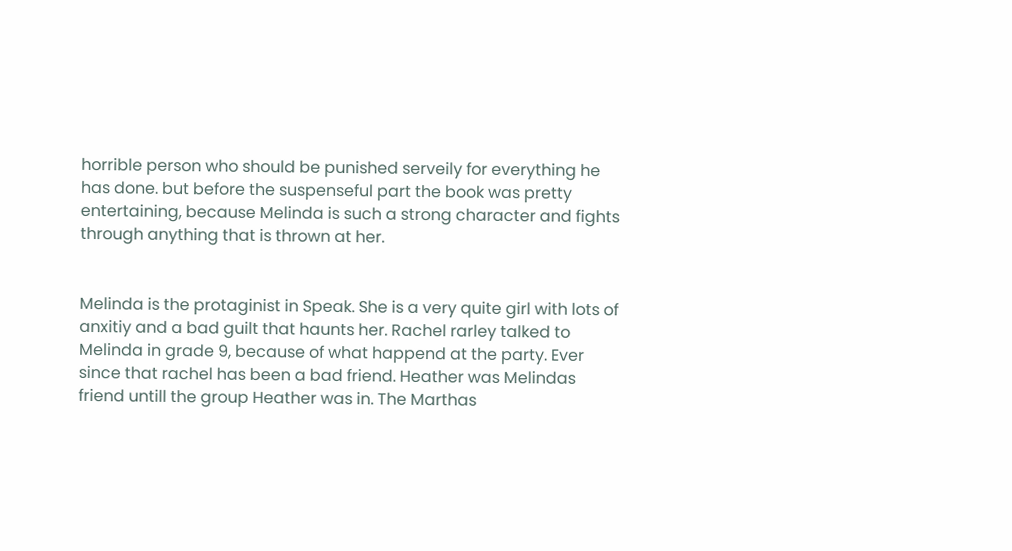horrible person who should be punished serveily for everything he has done. but before the suspenseful part the book was pretty entertaining, because Melinda is such a strong character and fights through anything that is thrown at her.


Melinda is the protaginist in Speak. She is a very quite girl with lots of anxitiy and a bad guilt that haunts her. Rachel rarley talked to Melinda in grade 9, because of what happend at the party. Ever since that rachel has been a bad friend. Heather was Melindas friend untill the group Heather was in. The Marthas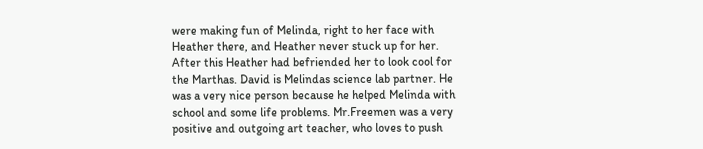were making fun of Melinda, right to her face with Heather there, and Heather never stuck up for her. After this Heather had befriended her to look cool for the Marthas. David is Melindas science lab partner. He was a very nice person because he helped Melinda with school and some life problems. Mr.Freemen was a very positive and outgoing art teacher, who loves to push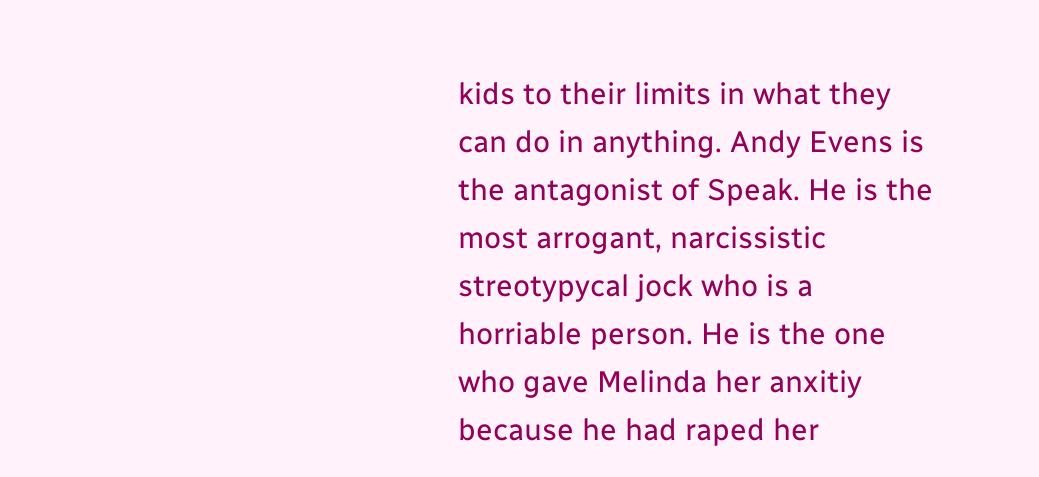kids to their limits in what they can do in anything. Andy Evens is the antagonist of Speak. He is the most arrogant, narcissistic streotypycal jock who is a horriable person. He is the one who gave Melinda her anxitiy because he had raped her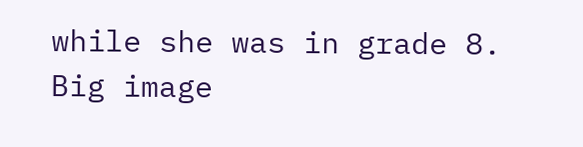while she was in grade 8.
Big image